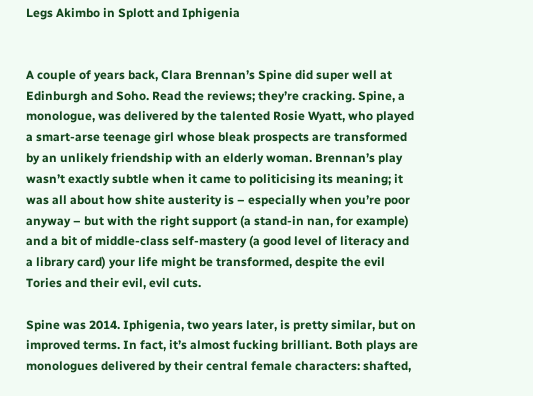Legs Akimbo in Splott and Iphigenia


A couple of years back, Clara Brennan’s Spine did super well at Edinburgh and Soho. Read the reviews; they’re cracking. Spine, a monologue, was delivered by the talented Rosie Wyatt, who played a smart-arse teenage girl whose bleak prospects are transformed by an unlikely friendship with an elderly woman. Brennan’s play wasn’t exactly subtle when it came to politicising its meaning; it was all about how shite austerity is – especially when you’re poor anyway – but with the right support (a stand-in nan, for example) and a bit of middle-class self-mastery (a good level of literacy and a library card) your life might be transformed, despite the evil Tories and their evil, evil cuts.

Spine was 2014. Iphigenia, two years later, is pretty similar, but on improved terms. In fact, it’s almost fucking brilliant. Both plays are monologues delivered by their central female characters: shafted,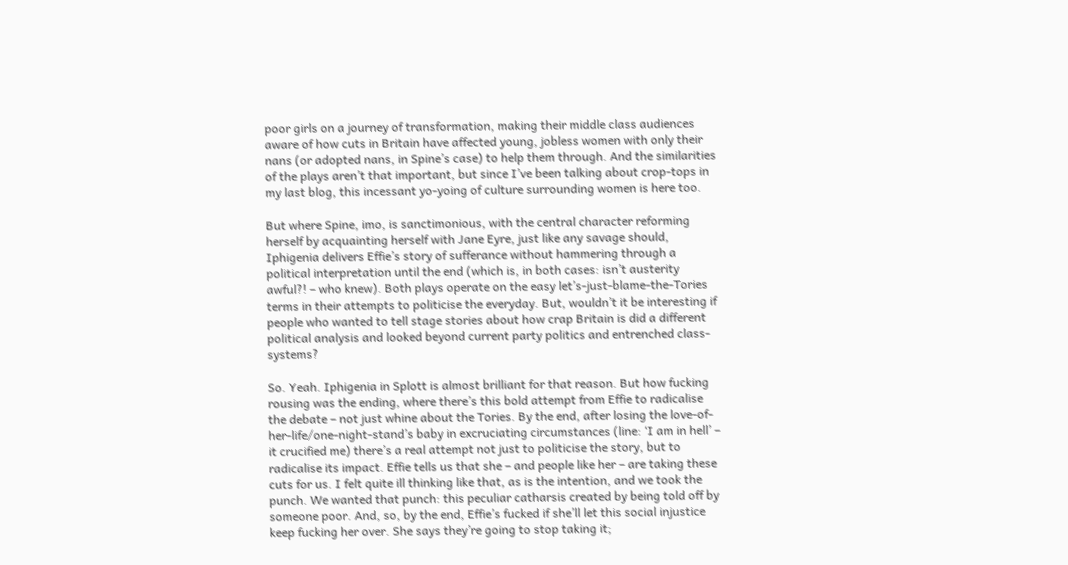poor girls on a journey of transformation, making their middle class audiences aware of how cuts in Britain have affected young, jobless women with only their nans (or adopted nans, in Spine’s case) to help them through. And the similarities of the plays aren’t that important, but since I’ve been talking about crop-tops in my last blog, this incessant yo-yoing of culture surrounding women is here too.

But where Spine, imo, is sanctimonious, with the central character reforming herself by acquainting herself with Jane Eyre, just like any savage should, Iphigenia delivers Effie’s story of sufferance without hammering through a political interpretation until the end (which is, in both cases: isn’t austerity awful?! – who knew). Both plays operate on the easy let’s-just-blame-the-Tories terms in their attempts to politicise the everyday. But, wouldn’t it be interesting if people who wanted to tell stage stories about how crap Britain is did a different political analysis and looked beyond current party politics and entrenched class-systems?

So. Yeah. Iphigenia in Splott is almost brilliant for that reason. But how fucking rousing was the ending, where there’s this bold attempt from Effie to radicalise the debate – not just whine about the Tories. By the end, after losing the love-of-her-life/one-night-stand’s baby in excruciating circumstances (line: ‘I am in hell’ – it crucified me) there’s a real attempt not just to politicise the story, but to radicalise its impact. Effie tells us that she – and people like her – are taking these cuts for us. I felt quite ill thinking like that, as is the intention, and we took the punch. We wanted that punch: this peculiar catharsis created by being told off by someone poor. And, so, by the end, Effie’s fucked if she’ll let this social injustice keep fucking her over. She says they’re going to stop taking it;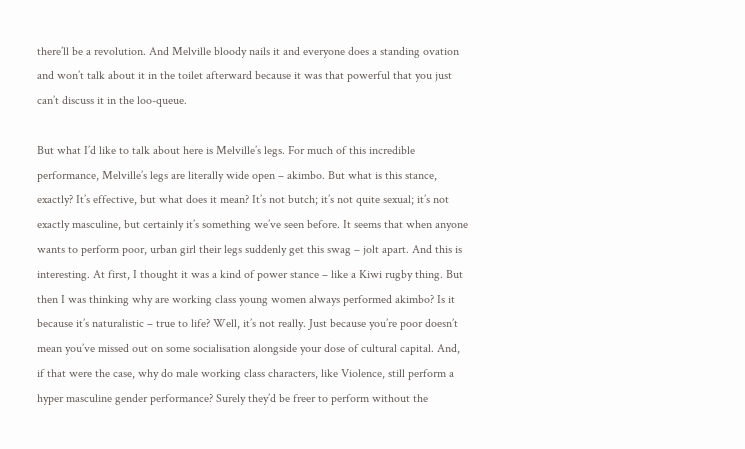there’ll be a revolution. And Melville bloody nails it and everyone does a standing ovation and won’t talk about it in the toilet afterward because it was that powerful that you just can’t discuss it in the loo-queue.

But what I’d like to talk about here is Melville’s legs. For much of this incredible performance, Melville’s legs are literally wide open – akimbo. But what is this stance, exactly? It’s effective, but what does it mean? It’s not butch; it’s not quite sexual; it’s not exactly masculine, but certainly it’s something we’ve seen before. It seems that when anyone wants to perform poor, urban girl their legs suddenly get this swag – jolt apart. And this is interesting. At first, I thought it was a kind of power stance – like a Kiwi rugby thing. But then I was thinking why are working class young women always performed akimbo? Is it because it’s naturalistic – true to life? Well, it’s not really. Just because you’re poor doesn’t mean you’ve missed out on some socialisation alongside your dose of cultural capital. And, if that were the case, why do male working class characters, like Violence, still perform a hyper masculine gender performance? Surely they’d be freer to perform without the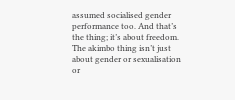assumed socialised gender performance too. And that’s the thing; it’s about freedom. The akimbo thing isn’t just about gender or sexualisation or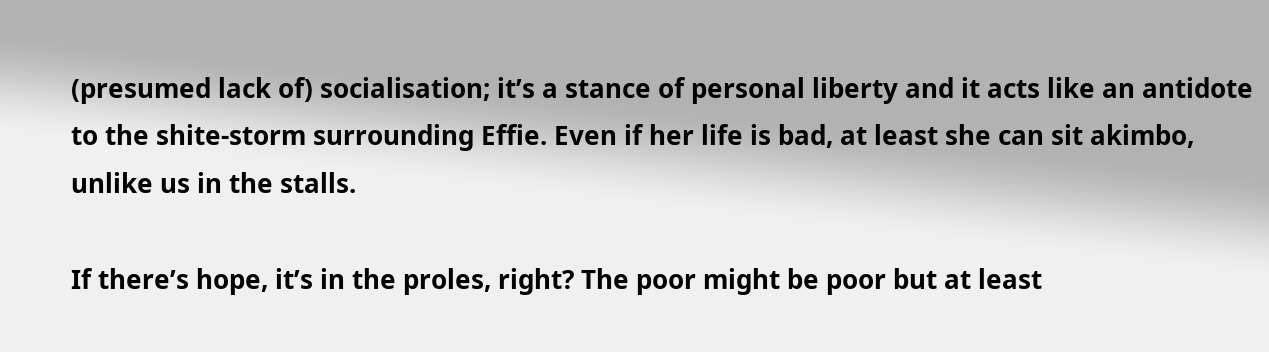(presumed lack of) socialisation; it’s a stance of personal liberty and it acts like an antidote to the shite-storm surrounding Effie. Even if her life is bad, at least she can sit akimbo, unlike us in the stalls.

If there’s hope, it’s in the proles, right? The poor might be poor but at least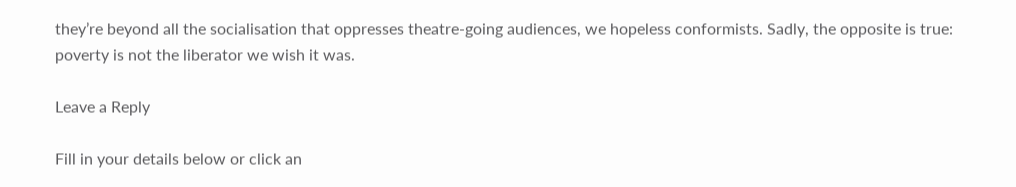they’re beyond all the socialisation that oppresses theatre-going audiences, we hopeless conformists. Sadly, the opposite is true: poverty is not the liberator we wish it was.

Leave a Reply

Fill in your details below or click an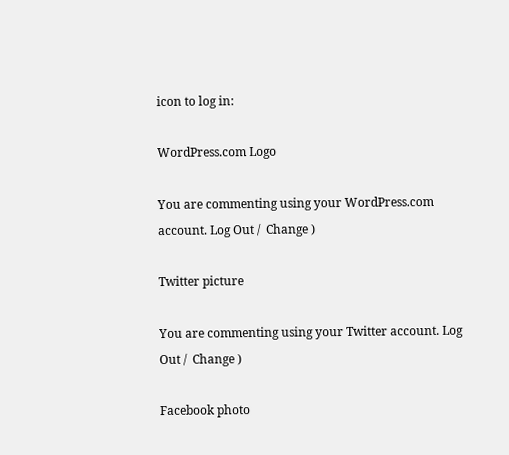icon to log in:

WordPress.com Logo

You are commenting using your WordPress.com account. Log Out /  Change )

Twitter picture

You are commenting using your Twitter account. Log Out /  Change )

Facebook photo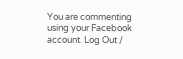You are commenting using your Facebook account. Log Out /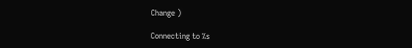Change )

Connecting to %s